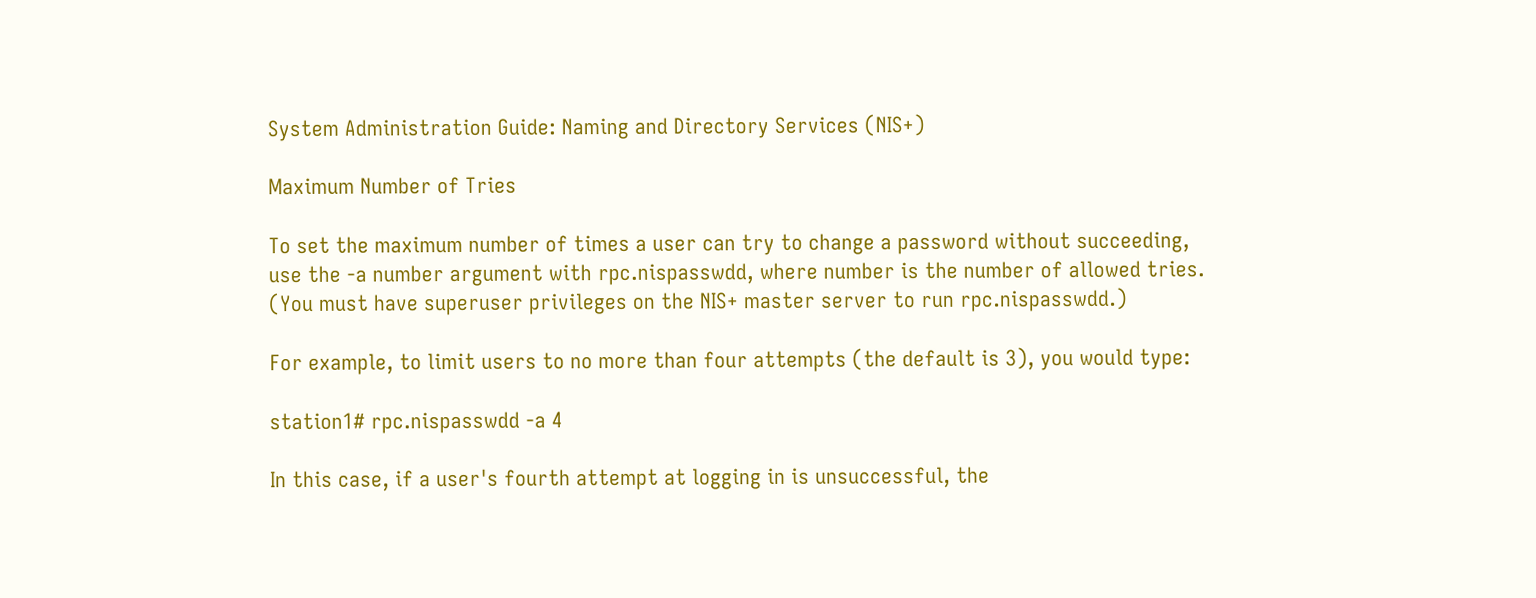System Administration Guide: Naming and Directory Services (NIS+)

Maximum Number of Tries

To set the maximum number of times a user can try to change a password without succeeding, use the -a number argument with rpc.nispasswdd, where number is the number of allowed tries. (You must have superuser privileges on the NIS+ master server to run rpc.nispasswdd.)

For example, to limit users to no more than four attempts (the default is 3), you would type:

station1# rpc.nispasswdd -a 4

In this case, if a user's fourth attempt at logging in is unsuccessful, the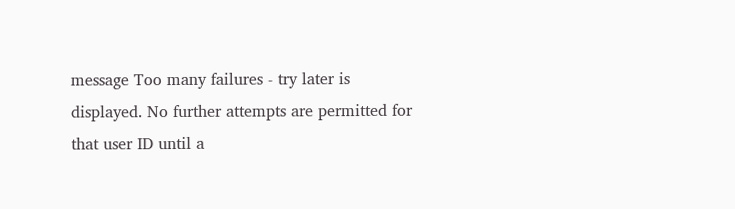message Too many failures - try later is displayed. No further attempts are permitted for that user ID until a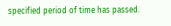specified period of time has passed.